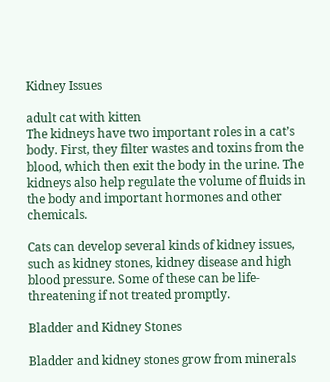Kidney Issues

adult cat with kitten
The kidneys have two important roles in a cat’s body. First, they filter wastes and toxins from the blood, which then exit the body in the urine. The kidneys also help regulate the volume of fluids in the body and important hormones and other chemicals.

Cats can develop several kinds of kidney issues, such as kidney stones, kidney disease and high blood pressure. Some of these can be life-threatening if not treated promptly.

Bladder and Kidney Stones

Bladder and kidney stones grow from minerals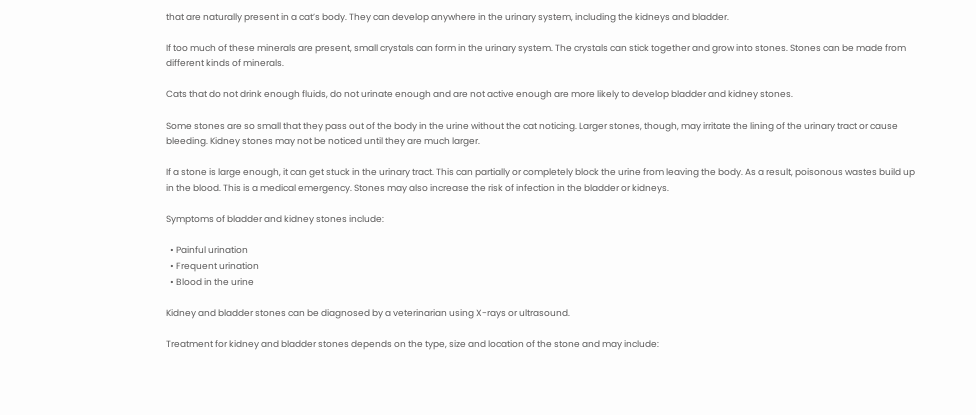that are naturally present in a cat’s body. They can develop anywhere in the urinary system, including the kidneys and bladder.

If too much of these minerals are present, small crystals can form in the urinary system. The crystals can stick together and grow into stones. Stones can be made from different kinds of minerals.

Cats that do not drink enough fluids, do not urinate enough and are not active enough are more likely to develop bladder and kidney stones.

Some stones are so small that they pass out of the body in the urine without the cat noticing. Larger stones, though, may irritate the lining of the urinary tract or cause bleeding. Kidney stones may not be noticed until they are much larger.

If a stone is large enough, it can get stuck in the urinary tract. This can partially or completely block the urine from leaving the body. As a result, poisonous wastes build up in the blood. This is a medical emergency. Stones may also increase the risk of infection in the bladder or kidneys.

Symptoms of bladder and kidney stones include:

  • Painful urination
  • Frequent urination
  • Blood in the urine

Kidney and bladder stones can be diagnosed by a veterinarian using X-rays or ultrasound.

Treatment for kidney and bladder stones depends on the type, size and location of the stone and may include: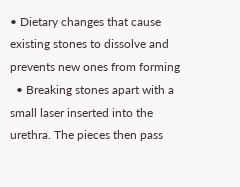• Dietary changes that cause existing stones to dissolve and prevents new ones from forming
  • Breaking stones apart with a small laser inserted into the urethra. The pieces then pass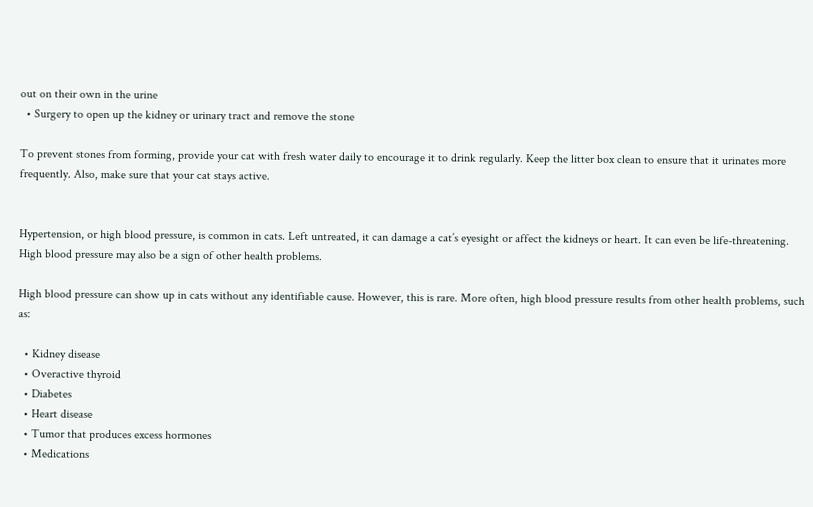out on their own in the urine
  • Surgery to open up the kidney or urinary tract and remove the stone

To prevent stones from forming, provide your cat with fresh water daily to encourage it to drink regularly. Keep the litter box clean to ensure that it urinates more frequently. Also, make sure that your cat stays active.


Hypertension, or high blood pressure, is common in cats. Left untreated, it can damage a cat’s eyesight or affect the kidneys or heart. It can even be life-threatening. High blood pressure may also be a sign of other health problems.

High blood pressure can show up in cats without any identifiable cause. However, this is rare. More often, high blood pressure results from other health problems, such as:

  • Kidney disease
  • Overactive thyroid
  • Diabetes
  • Heart disease
  • Tumor that produces excess hormones
  • Medications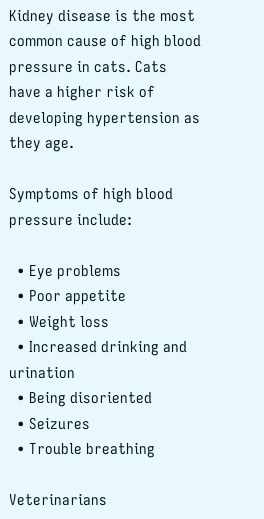Kidney disease is the most common cause of high blood pressure in cats. Cats have a higher risk of developing hypertension as they age.

Symptoms of high blood pressure include:

  • Eye problems
  • Poor appetite
  • Weight loss
  • Increased drinking and urination
  • Being disoriented
  • Seizures
  • Trouble breathing

Veterinarians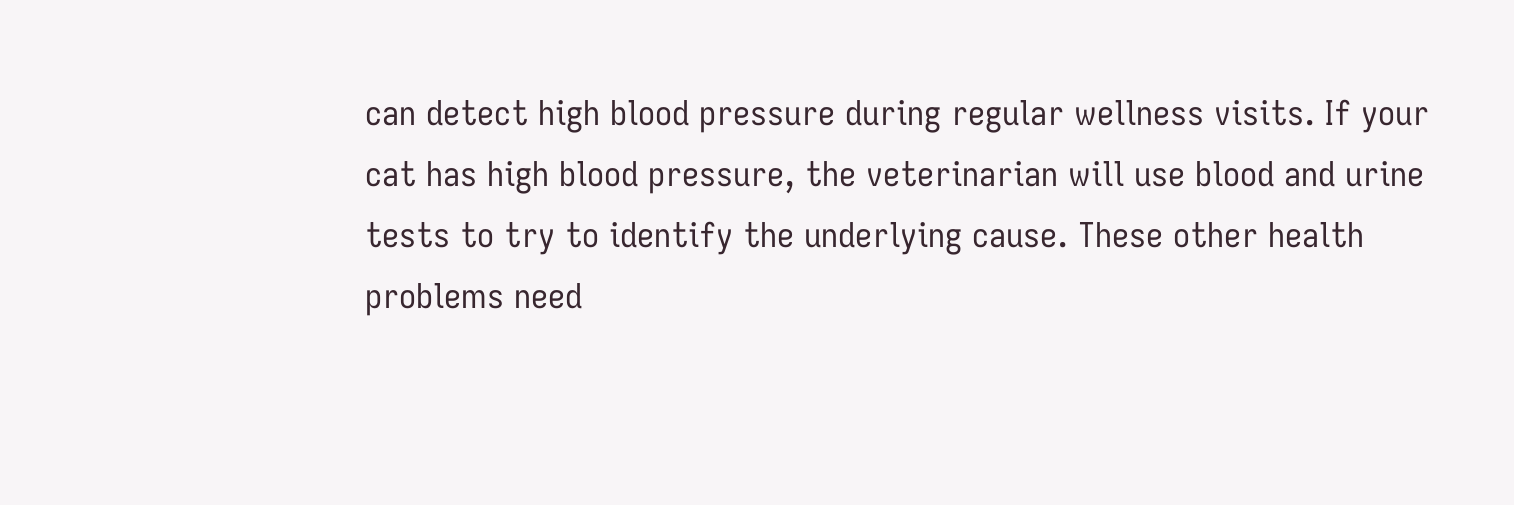can detect high blood pressure during regular wellness visits. If your cat has high blood pressure, the veterinarian will use blood and urine tests to try to identify the underlying cause. These other health problems need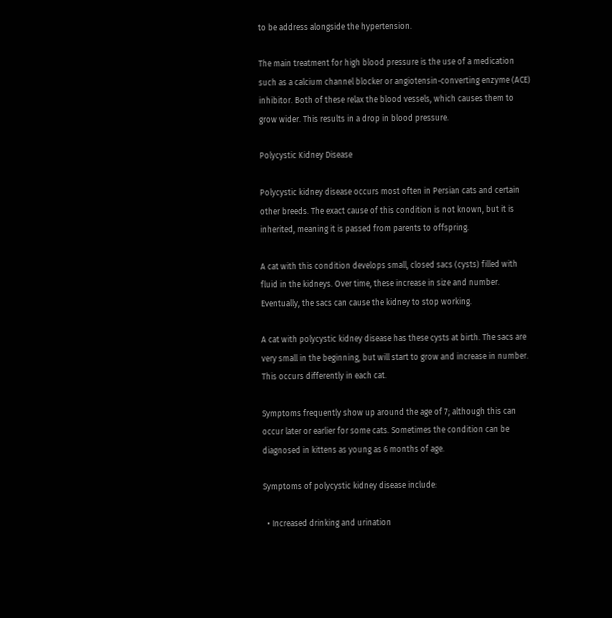to be address alongside the hypertension.

The main treatment for high blood pressure is the use of a medication such as a calcium channel blocker or angiotensin-converting enzyme (ACE) inhibitor. Both of these relax the blood vessels, which causes them to grow wider. This results in a drop in blood pressure.

Polycystic Kidney Disease

Polycystic kidney disease occurs most often in Persian cats and certain other breeds. The exact cause of this condition is not known, but it is inherited, meaning it is passed from parents to offspring.

A cat with this condition develops small, closed sacs (cysts) filled with fluid in the kidneys. Over time, these increase in size and number. Eventually, the sacs can cause the kidney to stop working.

A cat with polycystic kidney disease has these cysts at birth. The sacs are very small in the beginning, but will start to grow and increase in number. This occurs differently in each cat.

Symptoms frequently show up around the age of 7; although this can occur later or earlier for some cats. Sometimes the condition can be diagnosed in kittens as young as 6 months of age.

Symptoms of polycystic kidney disease include:

  • Increased drinking and urination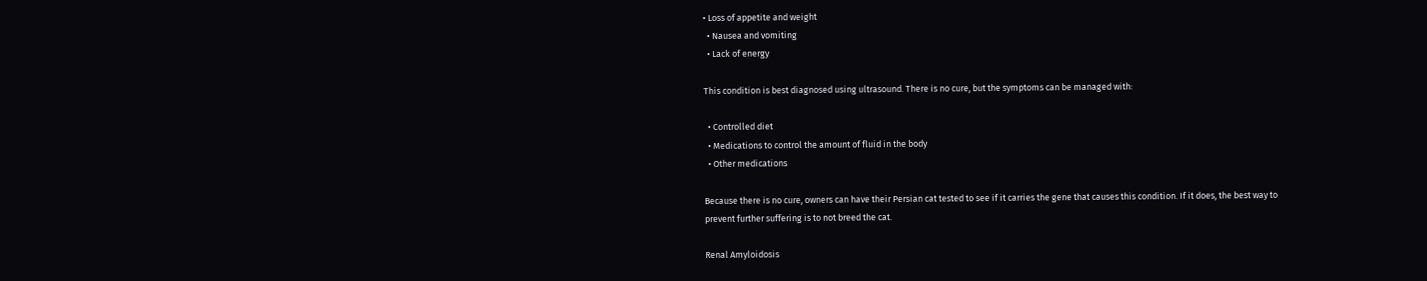• Loss of appetite and weight
  • Nausea and vomiting
  • Lack of energy

This condition is best diagnosed using ultrasound. There is no cure, but the symptoms can be managed with:

  • Controlled diet
  • Medications to control the amount of fluid in the body
  • Other medications

Because there is no cure, owners can have their Persian cat tested to see if it carries the gene that causes this condition. If it does, the best way to prevent further suffering is to not breed the cat.

Renal Amyloidosis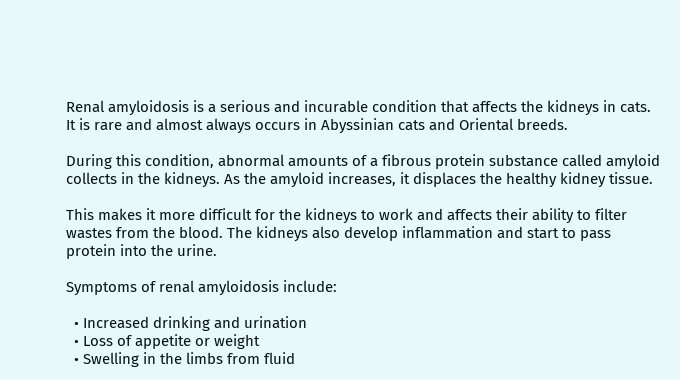Renal amyloidosis is a serious and incurable condition that affects the kidneys in cats. It is rare and almost always occurs in Abyssinian cats and Oriental breeds.

During this condition, abnormal amounts of a fibrous protein substance called amyloid collects in the kidneys. As the amyloid increases, it displaces the healthy kidney tissue.

This makes it more difficult for the kidneys to work and affects their ability to filter wastes from the blood. The kidneys also develop inflammation and start to pass protein into the urine.

Symptoms of renal amyloidosis include:

  • Increased drinking and urination
  • Loss of appetite or weight
  • Swelling in the limbs from fluid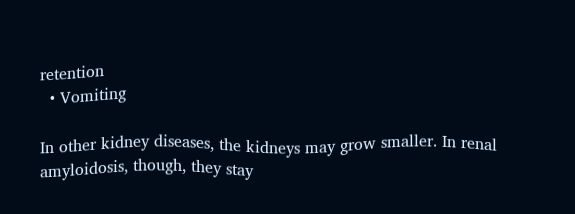retention
  • Vomiting

In other kidney diseases, the kidneys may grow smaller. In renal amyloidosis, though, they stay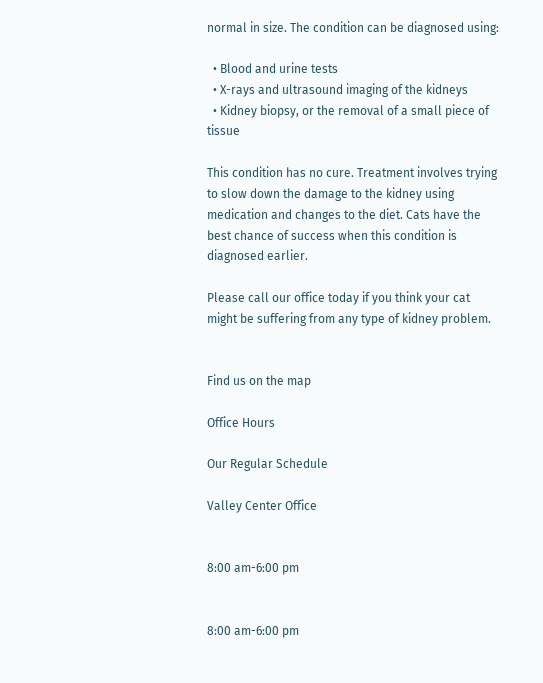normal in size. The condition can be diagnosed using:

  • Blood and urine tests
  • X-rays and ultrasound imaging of the kidneys
  • Kidney biopsy, or the removal of a small piece of tissue

This condition has no cure. Treatment involves trying to slow down the damage to the kidney using medication and changes to the diet. Cats have the best chance of success when this condition is diagnosed earlier.

Please call our office today if you think your cat might be suffering from any type of kidney problem.


Find us on the map

Office Hours

Our Regular Schedule

Valley Center Office


8:00 am-6:00 pm


8:00 am-6:00 pm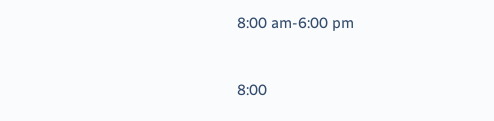8:00 am-6:00 pm


8:00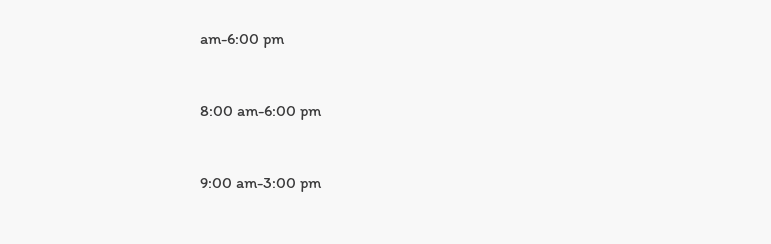am-6:00 pm


8:00 am-6:00 pm


9:00 am-3:00 pm